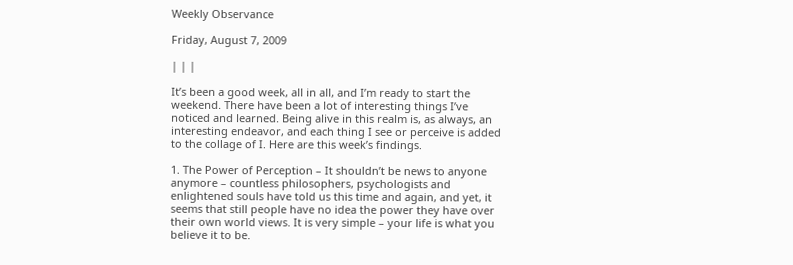Weekly Observance

Friday, August 7, 2009

| | |

It’s been a good week, all in all, and I’m ready to start the weekend. There have been a lot of interesting things I’ve noticed and learned. Being alive in this realm is, as always, an interesting endeavor, and each thing I see or perceive is added to the collage of I. Here are this week’s findings.

1. The Power of Perception – It shouldn’t be news to anyone anymore – countless philosophers, psychologists and enlightened souls have told us this time and again, and yet, it seems that still people have no idea the power they have over their own world views. It is very simple – your life is what you believe it to be.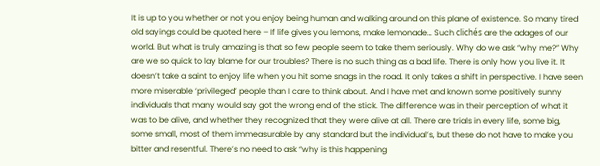It is up to you whether or not you enjoy being human and walking around on this plane of existence. So many tired old sayings could be quoted here – If life gives you lemons, make lemonade… Such clichés are the adages of our world. But what is truly amazing is that so few people seem to take them seriously. Why do we ask “why me?” Why are we so quick to lay blame for our troubles? There is no such thing as a bad life. There is only how you live it. It doesn’t take a saint to enjoy life when you hit some snags in the road. It only takes a shift in perspective. I have seen more miserable ‘privileged’ people than I care to think about. And I have met and known some positively sunny individuals that many would say got the wrong end of the stick. The difference was in their perception of what it was to be alive, and whether they recognized that they were alive at all. There are trials in every life, some big, some small, most of them immeasurable by any standard but the individual’s, but these do not have to make you bitter and resentful. There’s no need to ask “why is this happening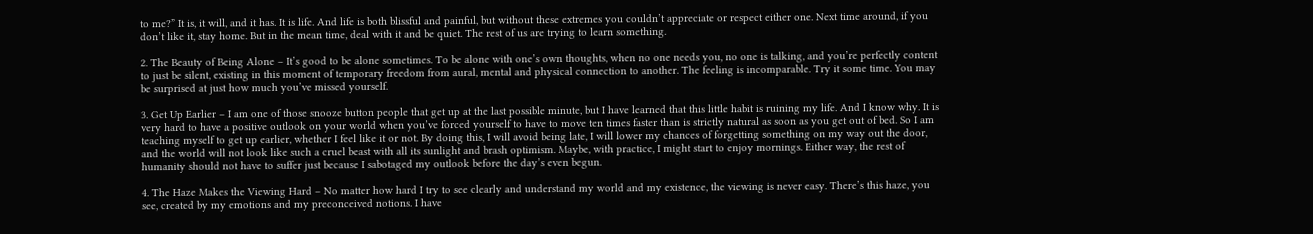to me?” It is, it will, and it has. It is life. And life is both blissful and painful, but without these extremes you couldn’t appreciate or respect either one. Next time around, if you don’t like it, stay home. But in the mean time, deal with it and be quiet. The rest of us are trying to learn something.

2. The Beauty of Being Alone – It’s good to be alone sometimes. To be alone with one’s own thoughts, when no one needs you, no one is talking, and you’re perfectly content to just be silent, existing in this moment of temporary freedom from aural, mental and physical connection to another. The feeling is incomparable. Try it some time. You may be surprised at just how much you’ve missed yourself.

3. Get Up Earlier – I am one of those snooze button people that get up at the last possible minute, but I have learned that this little habit is ruining my life. And I know why. It is very hard to have a positive outlook on your world when you’ve forced yourself to have to move ten times faster than is strictly natural as soon as you get out of bed. So I am teaching myself to get up earlier, whether I feel like it or not. By doing this, I will avoid being late, I will lower my chances of forgetting something on my way out the door, and the world will not look like such a cruel beast with all its sunlight and brash optimism. Maybe, with practice, I might start to enjoy mornings. Either way, the rest of humanity should not have to suffer just because I sabotaged my outlook before the day’s even begun.

4. The Haze Makes the Viewing Hard – No matter how hard I try to see clearly and understand my world and my existence, the viewing is never easy. There’s this haze, you see, created by my emotions and my preconceived notions. I have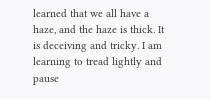learned that we all have a haze, and the haze is thick. It is deceiving and tricky. I am learning to tread lightly and pause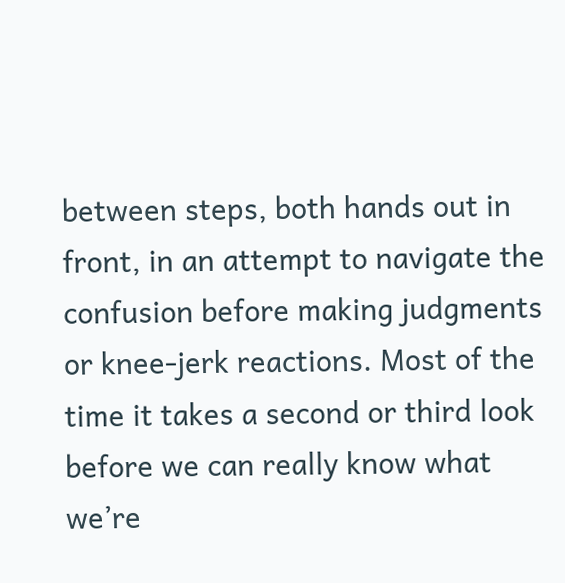between steps, both hands out in front, in an attempt to navigate the confusion before making judgments or knee-jerk reactions. Most of the time it takes a second or third look before we can really know what we’re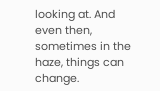looking at. And even then, sometimes in the haze, things can change.